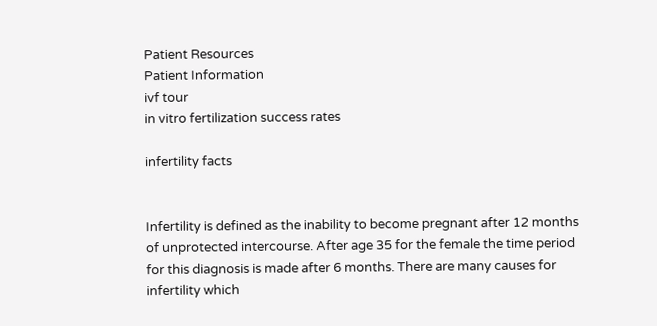Patient Resources
Patient Information
ivf tour
in vitro fertilization success rates

infertility facts


Infertility is defined as the inability to become pregnant after 12 months of unprotected intercourse. After age 35 for the female the time period for this diagnosis is made after 6 months. There are many causes for infertility which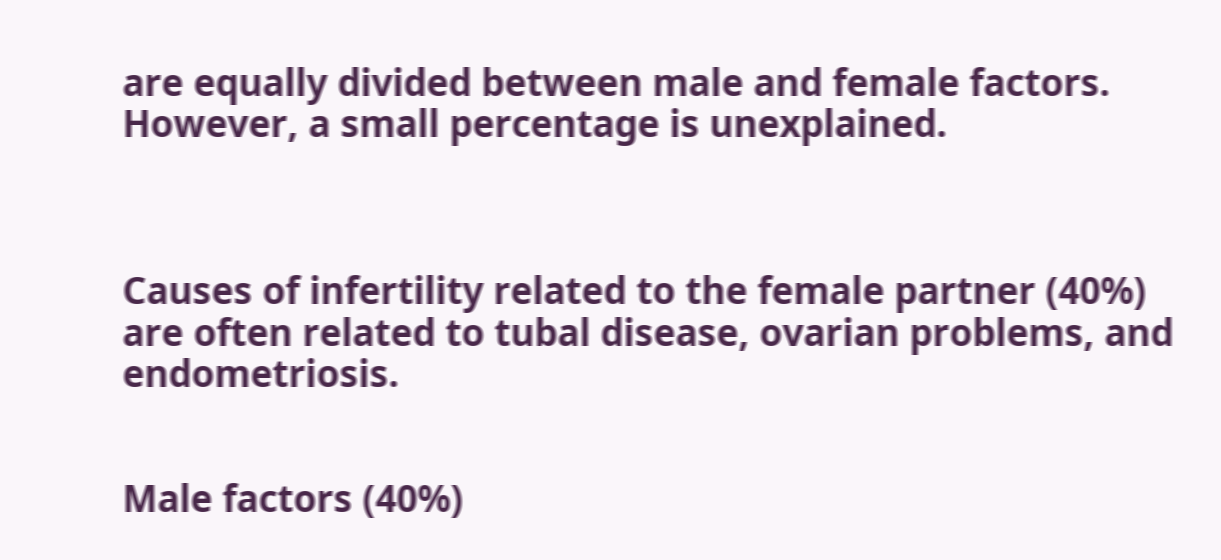are equally divided between male and female factors. However, a small percentage is unexplained.



Causes of infertility related to the female partner (40%) are often related to tubal disease, ovarian problems, and endometriosis.


Male factors (40%)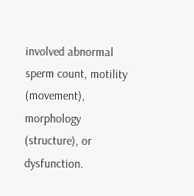involved abnormal sperm count, motility (movement), morphology (structure), or dysfunction.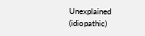Unexplained (idiopathic)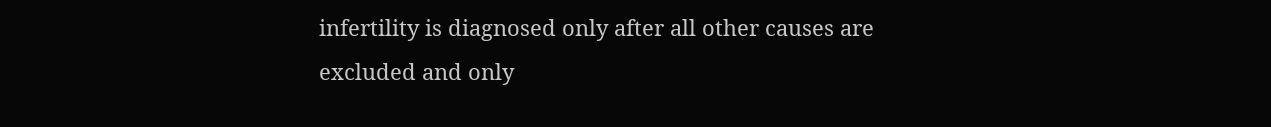infertility is diagnosed only after all other causes are excluded and only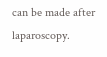can be made after laparoscopy.